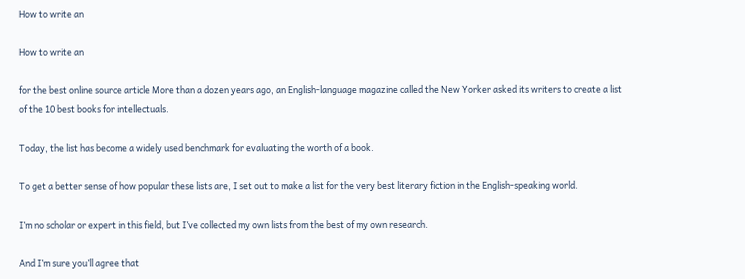How to write an

How to write an

for the best online source article More than a dozen years ago, an English-language magazine called the New Yorker asked its writers to create a list of the 10 best books for intellectuals.

Today, the list has become a widely used benchmark for evaluating the worth of a book.

To get a better sense of how popular these lists are, I set out to make a list for the very best literary fiction in the English-speaking world.

I’m no scholar or expert in this field, but I’ve collected my own lists from the best of my own research.

And I’m sure you’ll agree that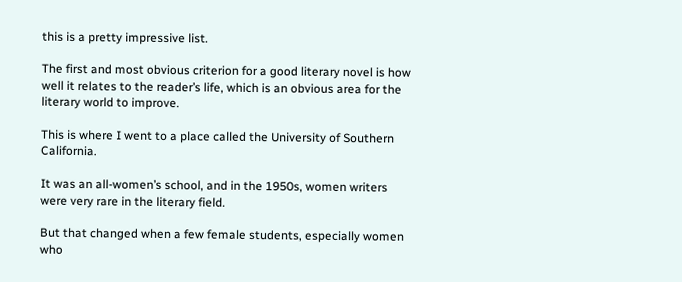this is a pretty impressive list.

The first and most obvious criterion for a good literary novel is how well it relates to the reader’s life, which is an obvious area for the literary world to improve.

This is where I went to a place called the University of Southern California.

It was an all-women’s school, and in the 1950s, women writers were very rare in the literary field.

But that changed when a few female students, especially women who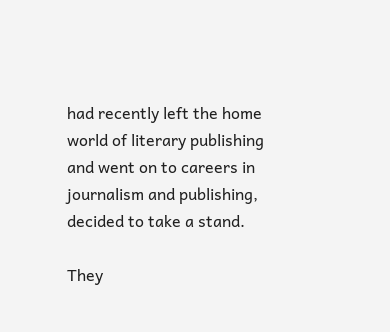had recently left the home world of literary publishing and went on to careers in journalism and publishing, decided to take a stand.

They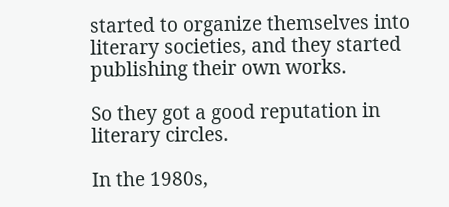started to organize themselves into literary societies, and they started publishing their own works.

So they got a good reputation in literary circles.

In the 1980s,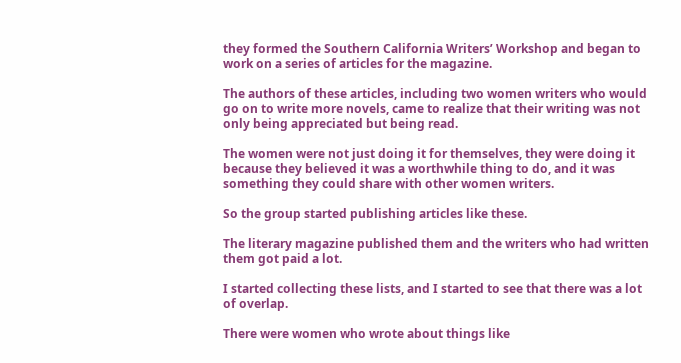they formed the Southern California Writers’ Workshop and began to work on a series of articles for the magazine.

The authors of these articles, including two women writers who would go on to write more novels, came to realize that their writing was not only being appreciated but being read.

The women were not just doing it for themselves, they were doing it because they believed it was a worthwhile thing to do, and it was something they could share with other women writers.

So the group started publishing articles like these.

The literary magazine published them and the writers who had written them got paid a lot.

I started collecting these lists, and I started to see that there was a lot of overlap.

There were women who wrote about things like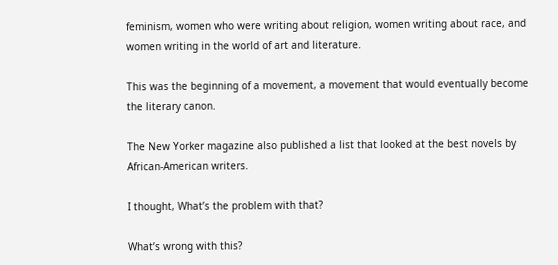feminism, women who were writing about religion, women writing about race, and women writing in the world of art and literature.

This was the beginning of a movement, a movement that would eventually become the literary canon.

The New Yorker magazine also published a list that looked at the best novels by African-American writers.

I thought, What’s the problem with that?

What’s wrong with this?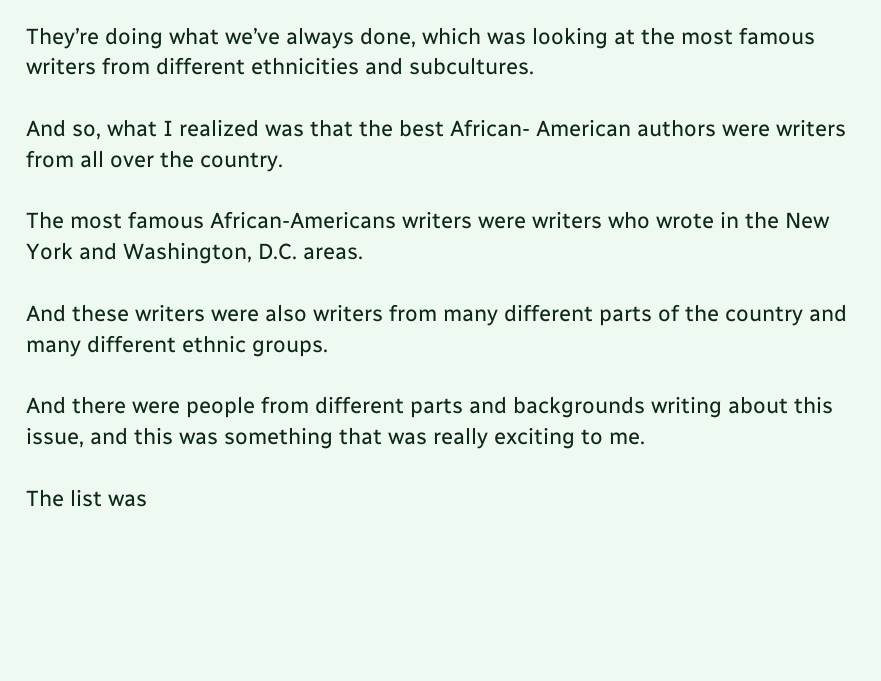They’re doing what we’ve always done, which was looking at the most famous writers from different ethnicities and subcultures.

And so, what I realized was that the best African- American authors were writers from all over the country.

The most famous African-Americans writers were writers who wrote in the New York and Washington, D.C. areas.

And these writers were also writers from many different parts of the country and many different ethnic groups.

And there were people from different parts and backgrounds writing about this issue, and this was something that was really exciting to me.

The list was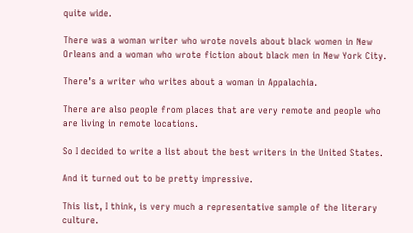quite wide.

There was a woman writer who wrote novels about black women in New Orleans and a woman who wrote fiction about black men in New York City.

There’s a writer who writes about a woman in Appalachia.

There are also people from places that are very remote and people who are living in remote locations.

So I decided to write a list about the best writers in the United States.

And it turned out to be pretty impressive.

This list, I think, is very much a representative sample of the literary culture.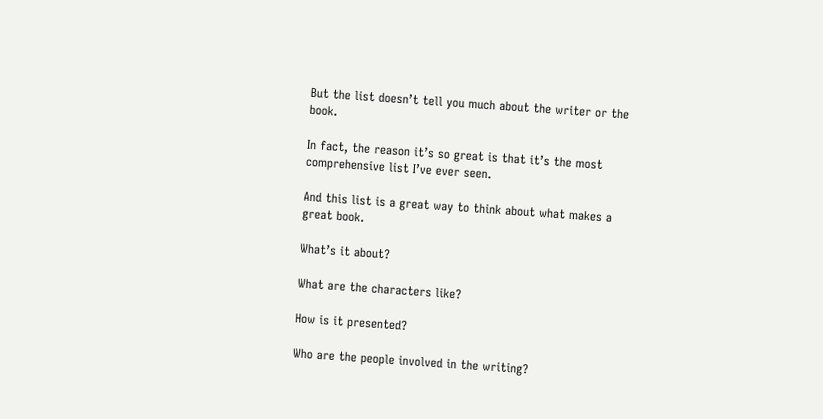But the list doesn’t tell you much about the writer or the book.

In fact, the reason it’s so great is that it’s the most comprehensive list I’ve ever seen.

And this list is a great way to think about what makes a great book.

What’s it about?

What are the characters like?

How is it presented?

Who are the people involved in the writing?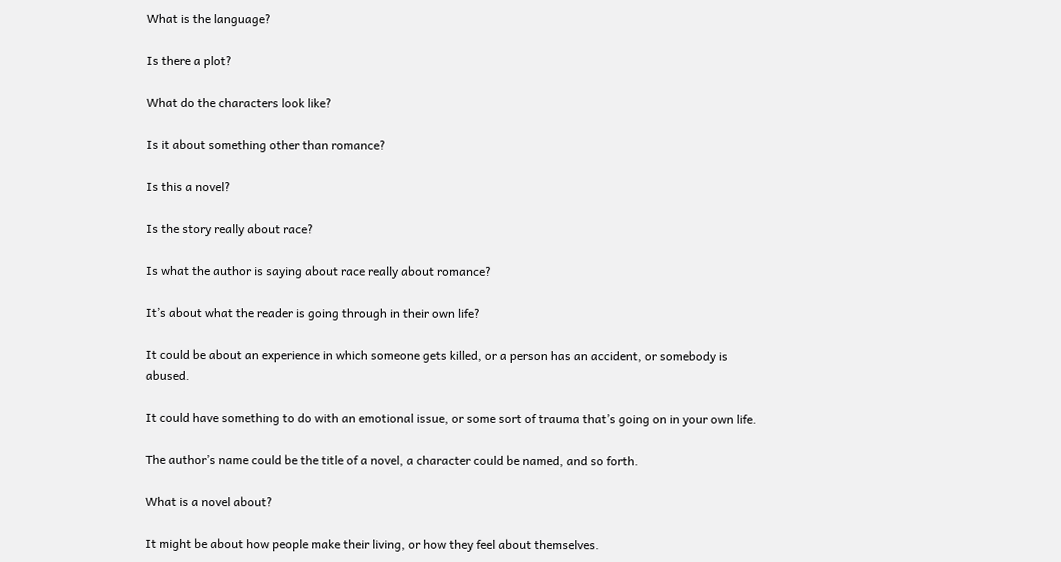What is the language?

Is there a plot?

What do the characters look like?

Is it about something other than romance?

Is this a novel?

Is the story really about race?

Is what the author is saying about race really about romance?

It’s about what the reader is going through in their own life?

It could be about an experience in which someone gets killed, or a person has an accident, or somebody is abused.

It could have something to do with an emotional issue, or some sort of trauma that’s going on in your own life.

The author’s name could be the title of a novel, a character could be named, and so forth.

What is a novel about?

It might be about how people make their living, or how they feel about themselves.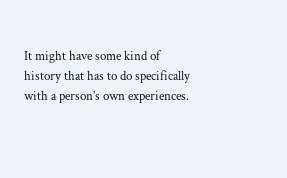It might have some kind of history that has to do specifically with a person’s own experiences.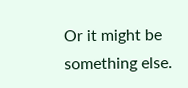Or it might be something else.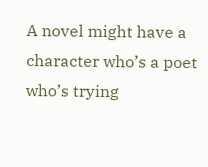A novel might have a character who’s a poet who’s trying